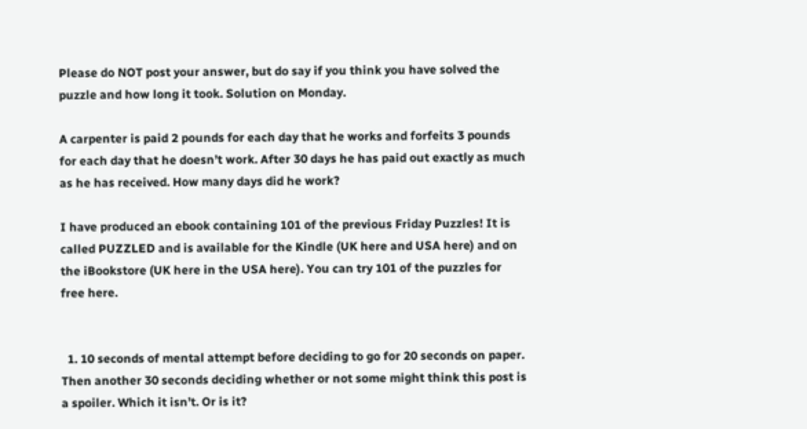Please do NOT post your answer, but do say if you think you have solved the puzzle and how long it took. Solution on Monday.

A carpenter is paid 2 pounds for each day that he works and forfeits 3 pounds for each day that he doesn’t work. After 30 days he has paid out exactly as much as he has received. How many days did he work?

I have produced an ebook containing 101 of the previous Friday Puzzles! It is called PUZZLED and is available for the Kindle (UK here and USA here) and on the iBookstore (UK here in the USA here). You can try 101 of the puzzles for free here.


  1. 10 seconds of mental attempt before deciding to go for 20 seconds on paper. Then another 30 seconds deciding whether or not some might think this post is a spoiler. Which it isn’t. Or is it?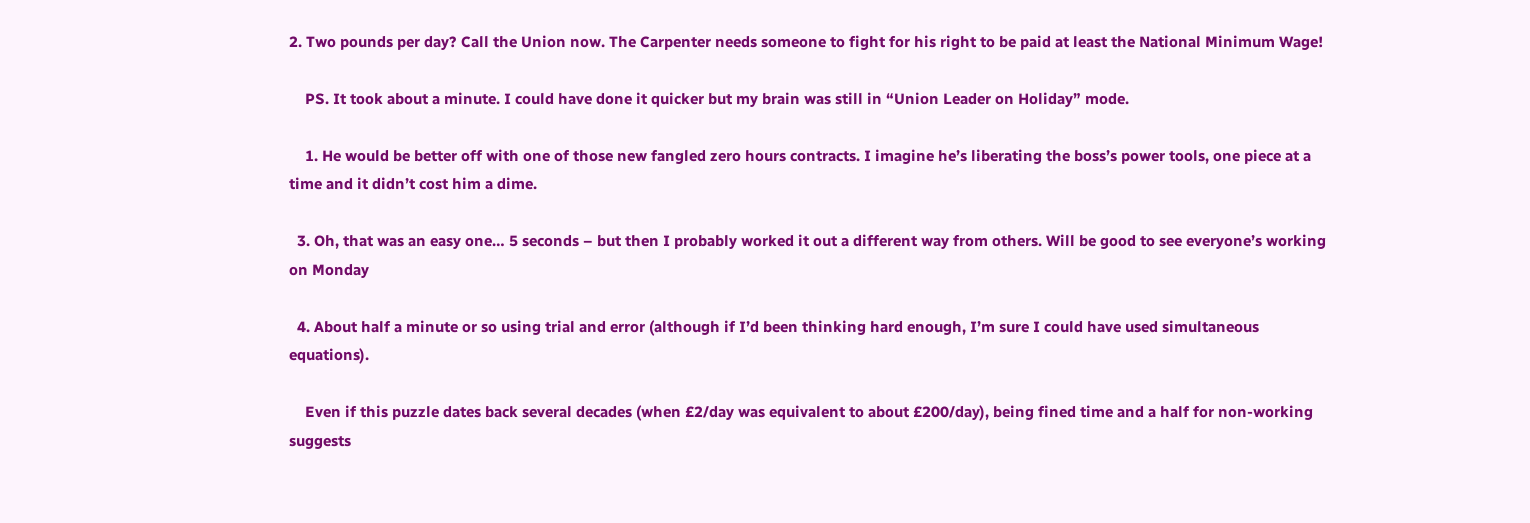2. Two pounds per day? Call the Union now. The Carpenter needs someone to fight for his right to be paid at least the National Minimum Wage!

    PS. It took about a minute. I could have done it quicker but my brain was still in “Union Leader on Holiday” mode.

    1. He would be better off with one of those new fangled zero hours contracts. I imagine he’s liberating the boss’s power tools, one piece at a time and it didn’t cost him a dime.

  3. Oh, that was an easy one… 5 seconds – but then I probably worked it out a different way from others. Will be good to see everyone’s working on Monday

  4. About half a minute or so using trial and error (although if I’d been thinking hard enough, I’m sure I could have used simultaneous equations).

    Even if this puzzle dates back several decades (when £2/day was equivalent to about £200/day), being fined time and a half for non-working suggests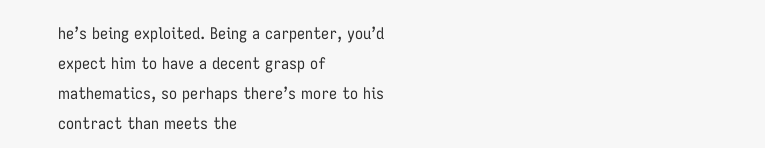he’s being exploited. Being a carpenter, you’d expect him to have a decent grasp of mathematics, so perhaps there’s more to his contract than meets the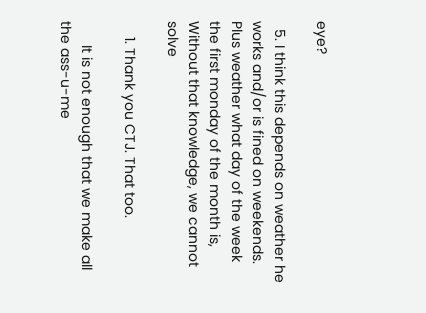eye?

  5. I think this depends on weather he works and/or is fined on weekends. Plus weather what day of the week the first monday of the month is, Without that knowledge, we cannot solve

    1. Thank you CTJ. That too.

      It is not enough that we make all the ass-u-me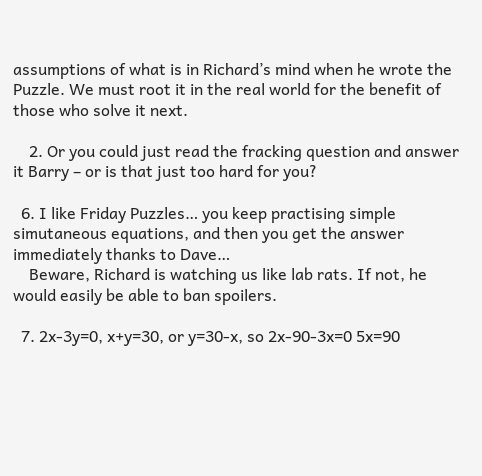assumptions of what is in Richard’s mind when he wrote the Puzzle. We must root it in the real world for the benefit of those who solve it next.

    2. Or you could just read the fracking question and answer it Barry – or is that just too hard for you?

  6. I like Friday Puzzles… you keep practising simple simutaneous equations, and then you get the answer immediately thanks to Dave…
    Beware, Richard is watching us like lab rats. If not, he would easily be able to ban spoilers.

  7. 2x-3y=0, x+y=30, or y=30-x, so 2x-90-3x=0 5x=90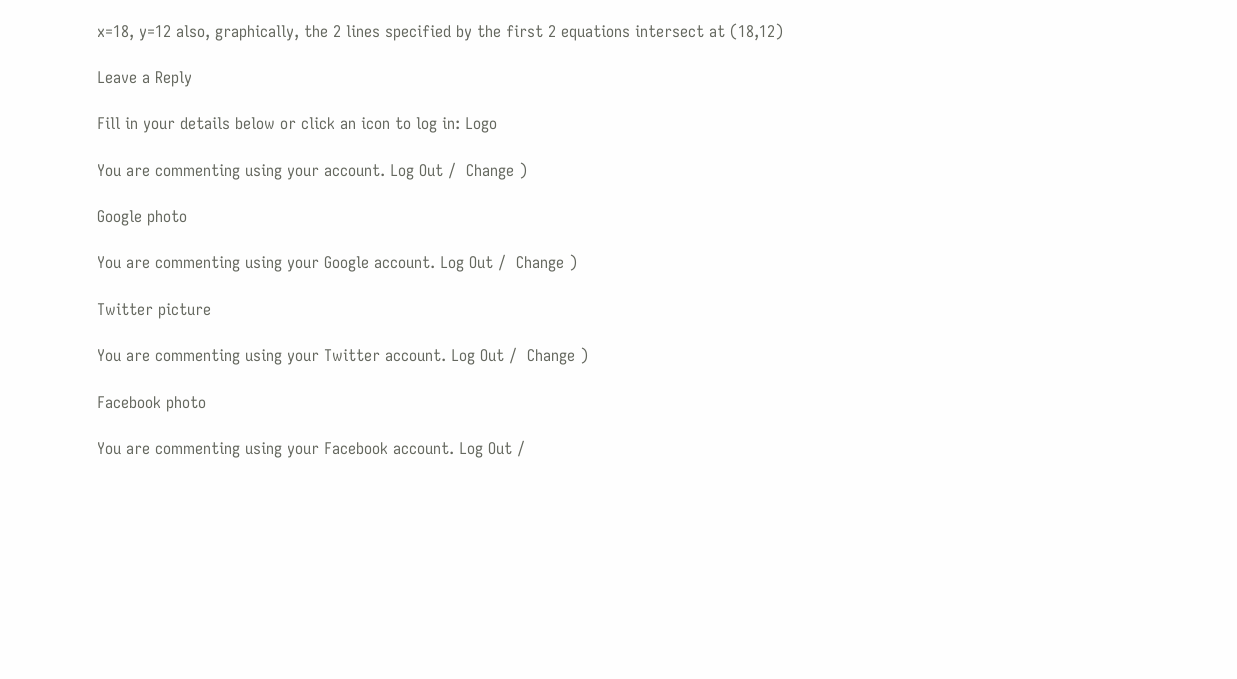x=18, y=12 also, graphically, the 2 lines specified by the first 2 equations intersect at (18,12)

Leave a Reply

Fill in your details below or click an icon to log in: Logo

You are commenting using your account. Log Out /  Change )

Google photo

You are commenting using your Google account. Log Out /  Change )

Twitter picture

You are commenting using your Twitter account. Log Out /  Change )

Facebook photo

You are commenting using your Facebook account. Log Out /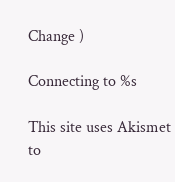Change )

Connecting to %s

This site uses Akismet to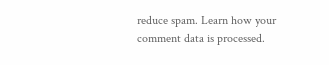reduce spam. Learn how your comment data is processed.